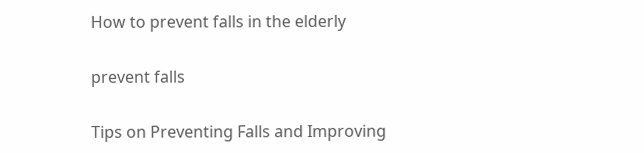How to prevent falls in the elderly

prevent falls

Tips on Preventing Falls and Improving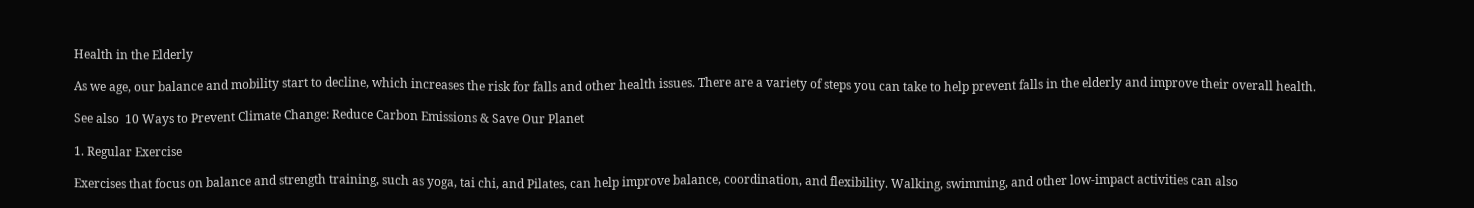Health in the Elderly

As we age, our balance and mobility start to decline, which increases the risk for falls and other health issues. There are a variety of steps you can take to help prevent falls in the elderly and improve their overall health.

See also  10 Ways to Prevent Climate Change: Reduce Carbon Emissions & Save Our Planet

1. Regular Exercise

Exercises that focus on balance and strength training, such as yoga, tai chi, and Pilates, can help improve balance, coordination, and flexibility. Walking, swimming, and other low-impact activities can also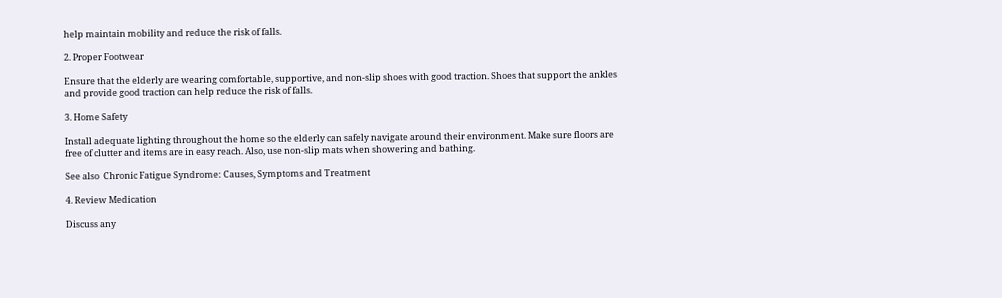help maintain mobility and reduce the risk of falls.

2. Proper Footwear

Ensure that the elderly are wearing comfortable, supportive, and non-slip shoes with good traction. Shoes that support the ankles and provide good traction can help reduce the risk of falls.

3. Home Safety

Install adequate lighting throughout the home so the elderly can safely navigate around their environment. Make sure floors are free of clutter and items are in easy reach. Also, use non-slip mats when showering and bathing.

See also  Chronic Fatigue Syndrome: Causes, Symptoms and Treatment

4. Review Medication

Discuss any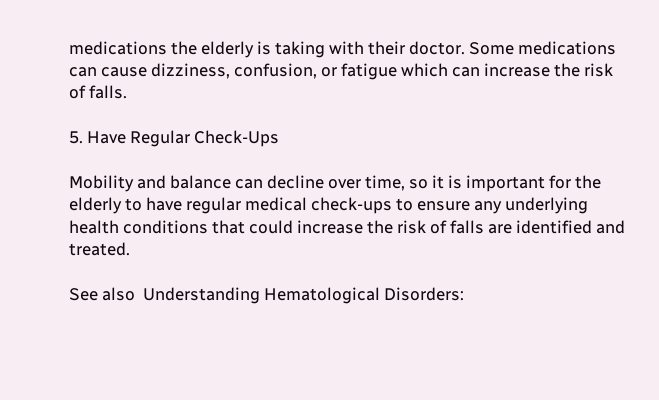medications the elderly is taking with their doctor. Some medications can cause dizziness, confusion, or fatigue which can increase the risk of falls.

5. Have Regular Check-Ups

Mobility and balance can decline over time, so it is important for the elderly to have regular medical check-ups to ensure any underlying health conditions that could increase the risk of falls are identified and treated.

See also  Understanding Hematological Disorders: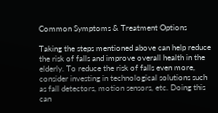Common Symptoms & Treatment Options

Taking the steps mentioned above can help reduce the risk of falls and improve overall health in the elderly. To reduce the risk of falls even more, consider investing in technological solutions such as fall detectors, motion sensors, etc. Doing this can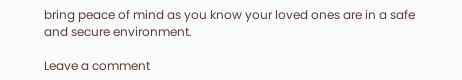bring peace of mind as you know your loved ones are in a safe and secure environment.

Leave a comment